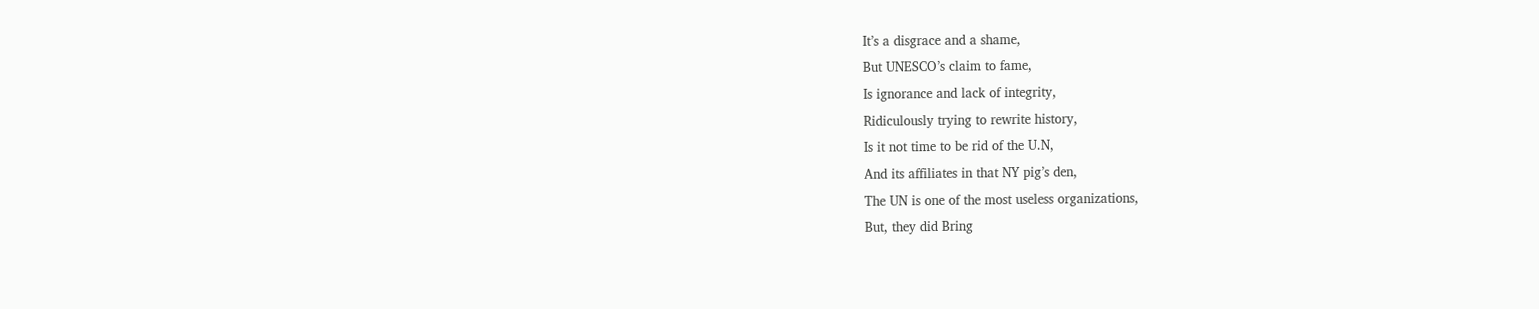It’s a disgrace and a shame,
But UNESCO’s claim to fame,
Is ignorance and lack of integrity,
Ridiculously trying to rewrite history,
Is it not time to be rid of the U.N,
And its affiliates in that NY pig’s den,
The UN is one of the most useless organizations,
But, they did Bring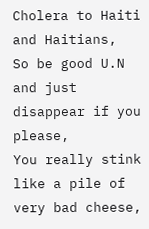Cholera to Haiti and Haitians,
So be good U.N and just disappear if you please,
You really stink like a pile of very bad cheese,